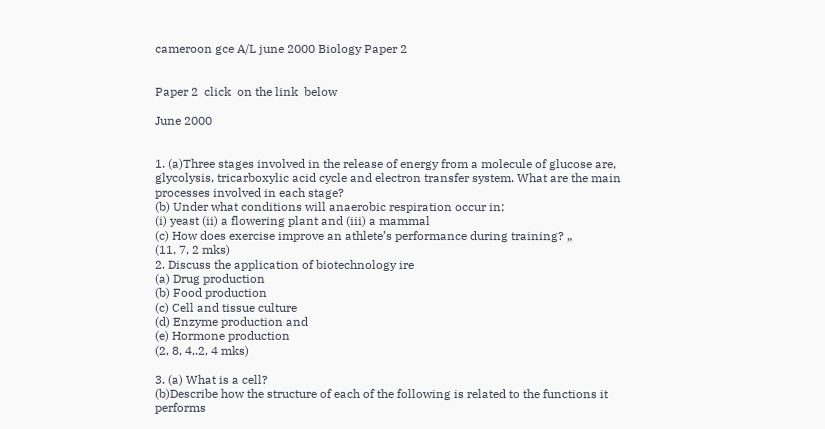cameroon gce A/L june 2000 Biology Paper 2


Paper 2  click  on the link  below

June 2000


1. (a)Three stages involved in the release of energy from a molecule of glucose are, glycolysis, tricarboxylic acid cycle and electron transfer system. What are the main processes involved in each stage?
(b) Under what conditions will anaerobic respiration occur in;
(i) yeast (ii) a flowering plant and (iii) a mammal
(c) How does exercise improve an athlete’s performance during training? „
(11, 7, 2 mks)
2. Discuss the application of biotechnology ire
(a) Drug production
(b) Food production
(c) Cell and tissue culture
(d) Enzyme production and
(e) Hormone production
(2, 8, 4,.2, 4 mks)

3. (a) What is a cell?
(b)Describe how the structure of each of the following is related to the functions it performs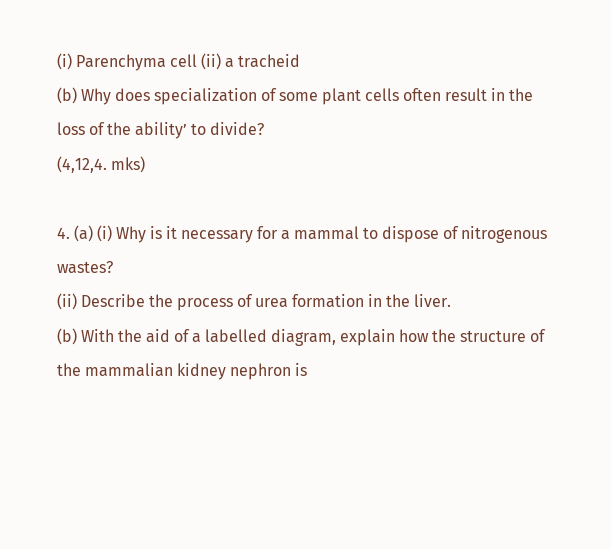(i) Parenchyma cell (ii) a tracheid
(b) Why does specialization of some plant cells often result in the loss of the ability’ to divide?
(4,12,4. mks)

4. (a) (i) Why is it necessary for a mammal to dispose of nitrogenous wastes?
(ii) Describe the process of urea formation in the liver.
(b) With the aid of a labelled diagram, explain how the structure of the mammalian kidney nephron is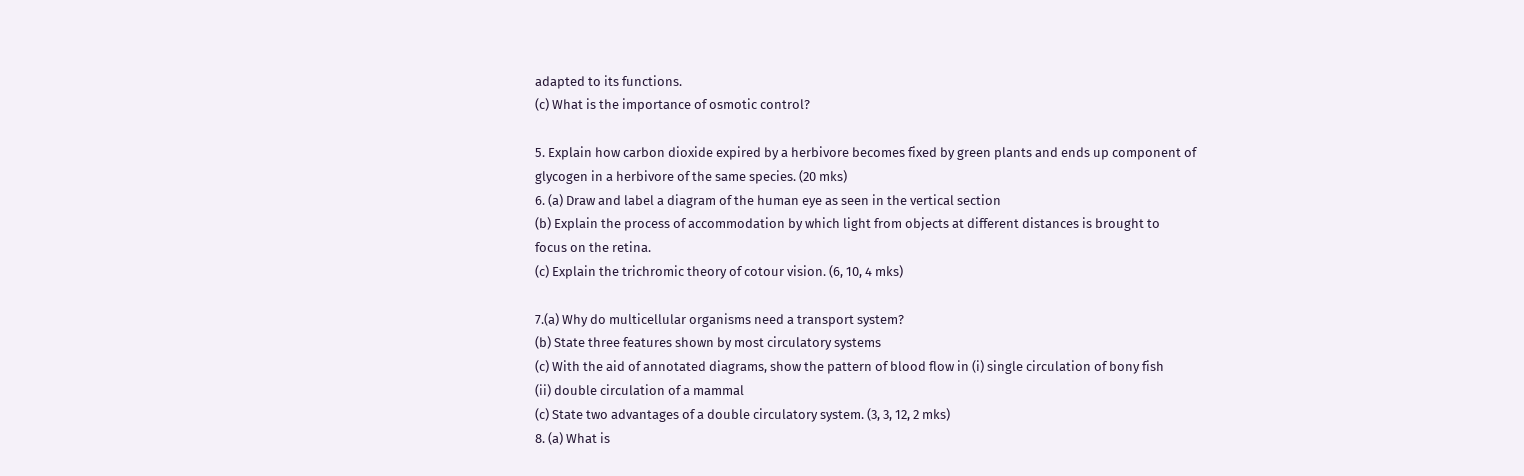adapted to its functions.
(c) What is the importance of osmotic control?

5. Explain how carbon dioxide expired by a herbivore becomes fixed by green plants and ends up component of glycogen in a herbivore of the same species. (20 mks)
6. (a) Draw and label a diagram of the human eye as seen in the vertical section
(b) Explain the process of accommodation by which light from objects at different distances is brought to
focus on the retina.
(c) Explain the trichromic theory of cotour vision. (6, 10, 4 mks)

7.(a) Why do multicellular organisms need a transport system?
(b) State three features shown by most circulatory systems
(c) With the aid of annotated diagrams, show the pattern of blood flow in (i) single circulation of bony fish
(ii) double circulation of a mammal
(c) State two advantages of a double circulatory system. (3, 3, 12, 2 mks)
8. (a) What is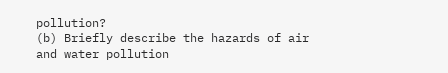pollution?
(b) Briefly describe the hazards of air and water pollution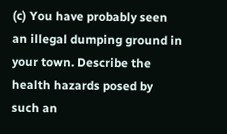(c) You have probably seen an illegal dumping ground in your town. Describe the health hazards posed by
such an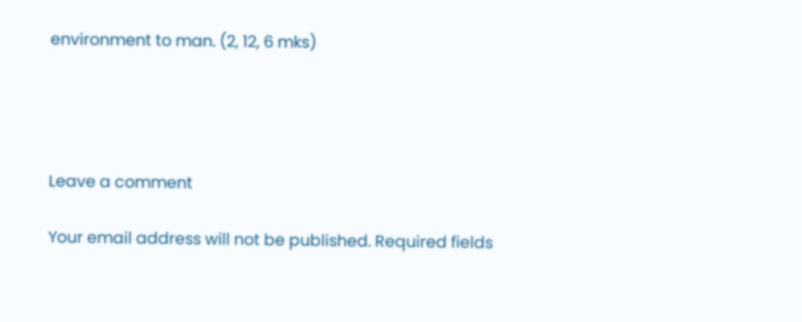environment to man. (2, 12, 6 mks)




Leave a comment

Your email address will not be published. Required fields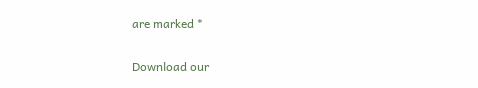are marked *

Download our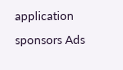application
sponsors Ads